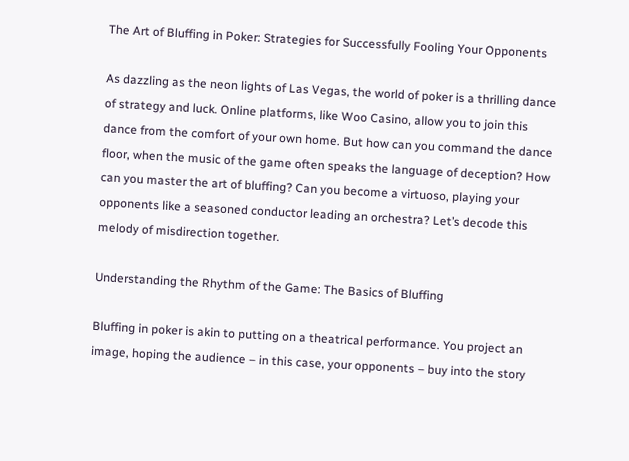The Art of Bluffing in Poker: Strategies for Successfully Fooling Your Opponents

As dazzling as the neon lights of Las Vegas, the world of poker is a thrilling dance of strategy and luck. Online platforms, like Woo Casino, allow you to join this dance from the comfort of your own home. But how can you command the dance floor, when the music of the game often speaks the language of deception? How can you master the art of bluffing? Can you become a virtuoso, playing your opponents like a seasoned conductor leading an orchestra? Let’s decode this melody of misdirection together.

Understanding the Rhythm of the Game: The Basics of Bluffing

Bluffing in poker is akin to putting on a theatrical performance. You project an image, hoping the audience – in this case, your opponents – buy into the story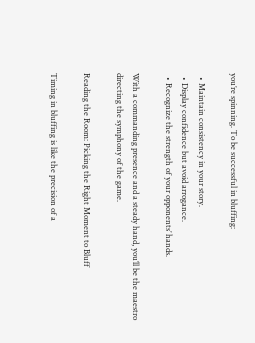you’re spinning. To be successful in bluffing:

  • Maintain consistency in your story.
  • Display confidence but avoid arrogance.
  • Recognize the strength of your opponents’ hands.

With a commanding presence and a steady hand, you’ll be the maestro directing the symphony of the game.

Reading the Room: Picking the Right Moment to Bluff

Timing in bluffing is like the precision of a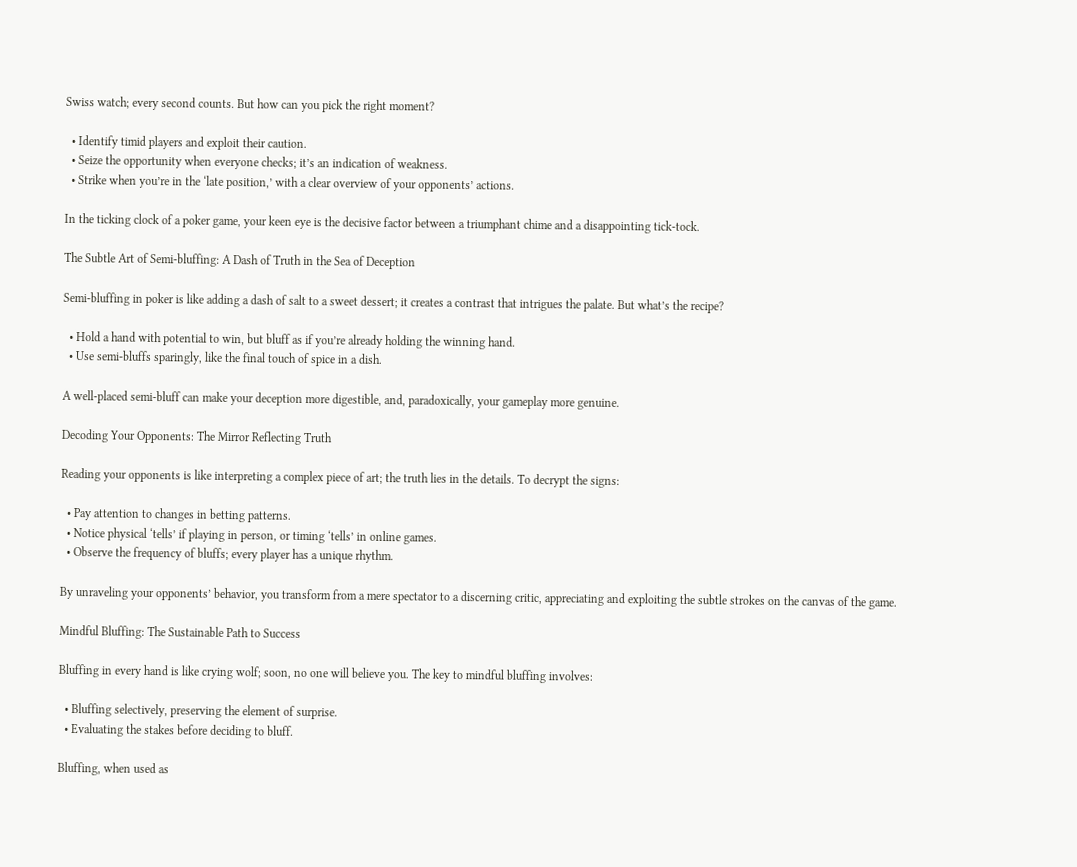Swiss watch; every second counts. But how can you pick the right moment?

  • Identify timid players and exploit their caution.
  • Seize the opportunity when everyone checks; it’s an indication of weakness.
  • Strike when you’re in the ‘late position,’ with a clear overview of your opponents’ actions.

In the ticking clock of a poker game, your keen eye is the decisive factor between a triumphant chime and a disappointing tick-tock.

The Subtle Art of Semi-bluffing: A Dash of Truth in the Sea of Deception

Semi-bluffing in poker is like adding a dash of salt to a sweet dessert; it creates a contrast that intrigues the palate. But what’s the recipe?

  • Hold a hand with potential to win, but bluff as if you’re already holding the winning hand.
  • Use semi-bluffs sparingly, like the final touch of spice in a dish.

A well-placed semi-bluff can make your deception more digestible, and, paradoxically, your gameplay more genuine.

Decoding Your Opponents: The Mirror Reflecting Truth

Reading your opponents is like interpreting a complex piece of art; the truth lies in the details. To decrypt the signs:

  • Pay attention to changes in betting patterns.
  • Notice physical ‘tells’ if playing in person, or timing ‘tells’ in online games.
  • Observe the frequency of bluffs; every player has a unique rhythm.

By unraveling your opponents’ behavior, you transform from a mere spectator to a discerning critic, appreciating and exploiting the subtle strokes on the canvas of the game.

Mindful Bluffing: The Sustainable Path to Success

Bluffing in every hand is like crying wolf; soon, no one will believe you. The key to mindful bluffing involves:

  • Bluffing selectively, preserving the element of surprise.
  • Evaluating the stakes before deciding to bluff.

Bluffing, when used as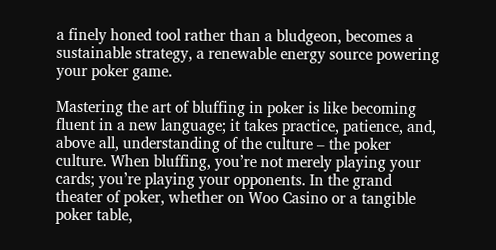a finely honed tool rather than a bludgeon, becomes a sustainable strategy, a renewable energy source powering your poker game.

Mastering the art of bluffing in poker is like becoming fluent in a new language; it takes practice, patience, and, above all, understanding of the culture – the poker culture. When bluffing, you’re not merely playing your cards; you’re playing your opponents. In the grand theater of poker, whether on Woo Casino or a tangible poker table,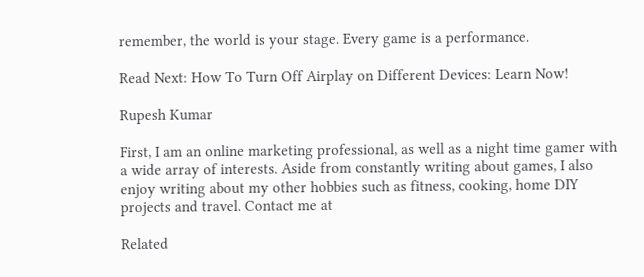remember, the world is your stage. Every game is a performance.

Read Next: How To Turn Off Airplay on Different Devices: Learn Now!

Rupesh Kumar

First, I am an online marketing professional, as well as a night time gamer with a wide array of interests. Aside from constantly writing about games, I also enjoy writing about my other hobbies such as fitness, cooking, home DIY projects and travel. Contact me at

Related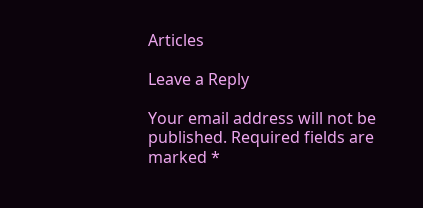Articles

Leave a Reply

Your email address will not be published. Required fields are marked *